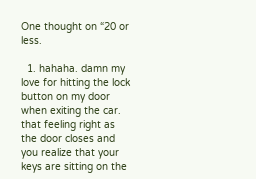One thought on “20 or less.

  1. hahaha. damn my love for hitting the lock button on my door when exiting the car. that feeling right as the door closes and you realize that your keys are sitting on the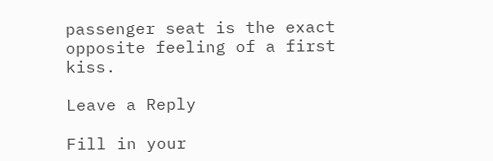passenger seat is the exact opposite feeling of a first kiss.

Leave a Reply

Fill in your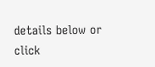details below or click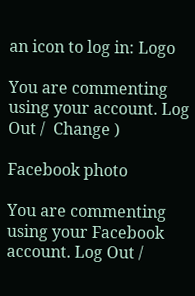an icon to log in: Logo

You are commenting using your account. Log Out /  Change )

Facebook photo

You are commenting using your Facebook account. Log Out /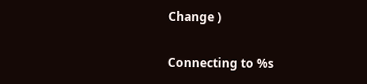Change )

Connecting to %s